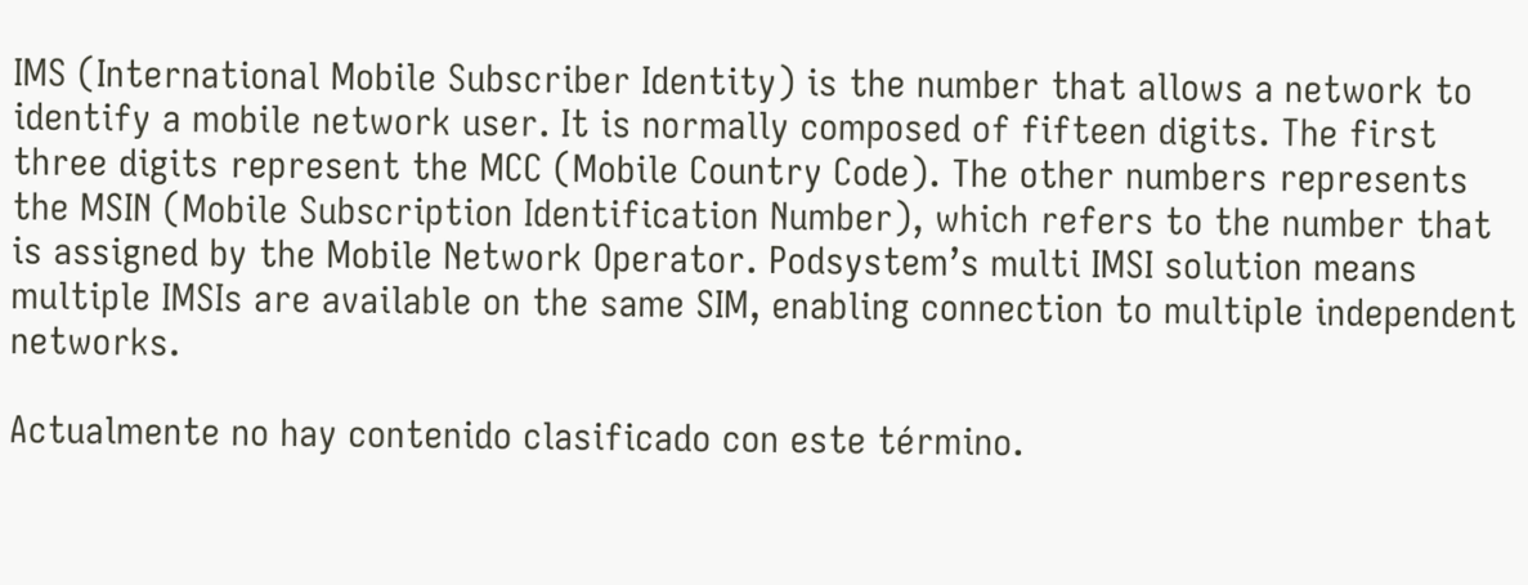IMS (International Mobile Subscriber Identity) is the number that allows a network to identify a mobile network user. It is normally composed of fifteen digits. The first three digits represent the MCC (Mobile Country Code). The other numbers represents the MSIN (Mobile Subscription Identification Number), which refers to the number that is assigned by the Mobile Network Operator. Podsystem’s multi IMSI solution means multiple IMSIs are available on the same SIM, enabling connection to multiple independent networks.

Actualmente no hay contenido clasificado con este término.